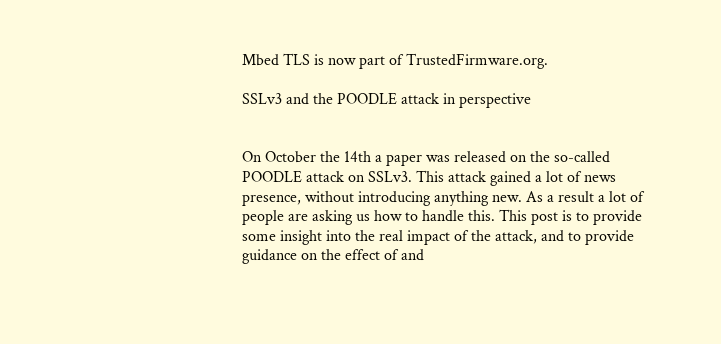Mbed TLS is now part of TrustedFirmware.org.

SSLv3 and the POODLE attack in perspective


On October the 14th a paper was released on the so-called POODLE attack on SSLv3. This attack gained a lot of news presence, without introducing anything new. As a result a lot of people are asking us how to handle this. This post is to provide some insight into the real impact of the attack, and to provide guidance on the effect of and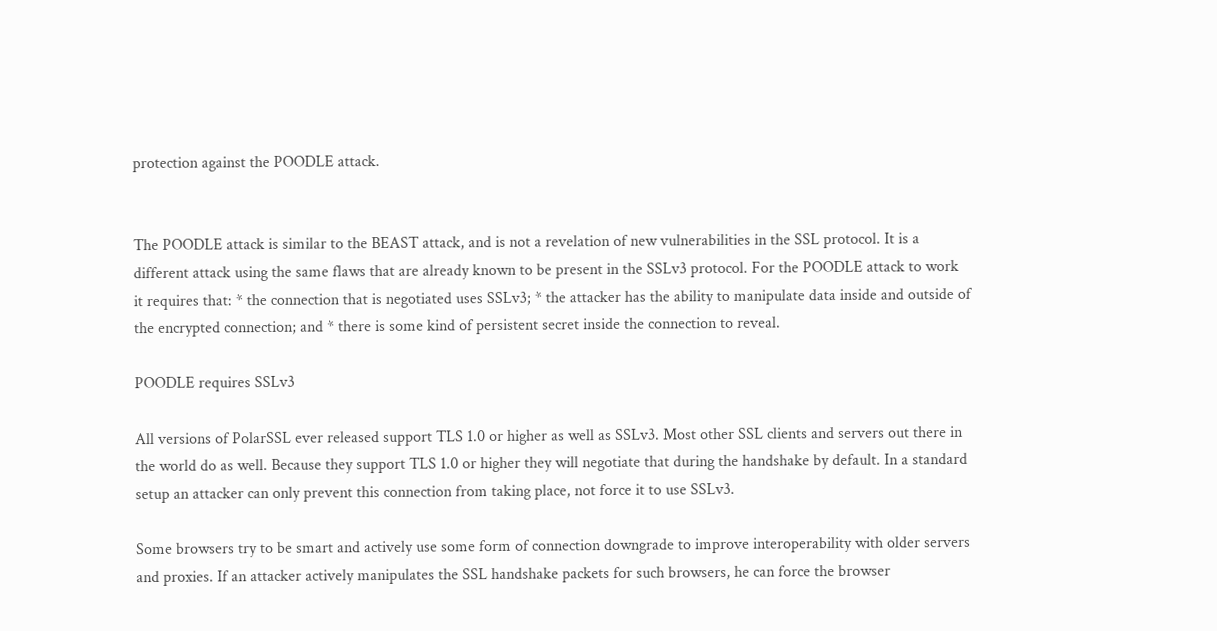protection against the POODLE attack.


The POODLE attack is similar to the BEAST attack, and is not a revelation of new vulnerabilities in the SSL protocol. It is a different attack using the same flaws that are already known to be present in the SSLv3 protocol. For the POODLE attack to work it requires that: * the connection that is negotiated uses SSLv3; * the attacker has the ability to manipulate data inside and outside of the encrypted connection; and * there is some kind of persistent secret inside the connection to reveal.

POODLE requires SSLv3

All versions of PolarSSL ever released support TLS 1.0 or higher as well as SSLv3. Most other SSL clients and servers out there in the world do as well. Because they support TLS 1.0 or higher they will negotiate that during the handshake by default. In a standard setup an attacker can only prevent this connection from taking place, not force it to use SSLv3.

Some browsers try to be smart and actively use some form of connection downgrade to improve interoperability with older servers and proxies. If an attacker actively manipulates the SSL handshake packets for such browsers, he can force the browser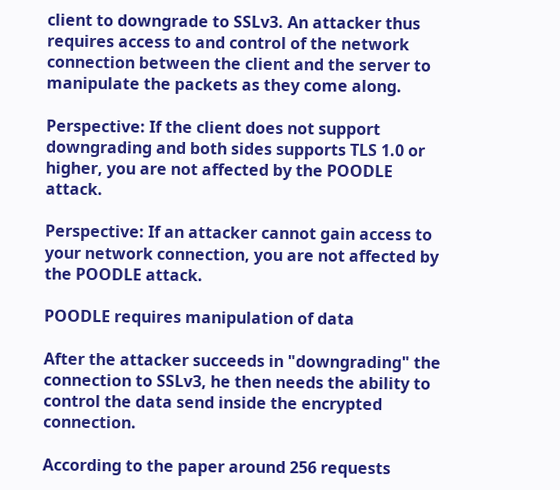client to downgrade to SSLv3. An attacker thus requires access to and control of the network connection between the client and the server to manipulate the packets as they come along.

Perspective: If the client does not support downgrading and both sides supports TLS 1.0 or higher, you are not affected by the POODLE attack.

Perspective: If an attacker cannot gain access to your network connection, you are not affected by the POODLE attack.

POODLE requires manipulation of data

After the attacker succeeds in "downgrading" the connection to SSLv3, he then needs the ability to control the data send inside the encrypted connection.

According to the paper around 256 requests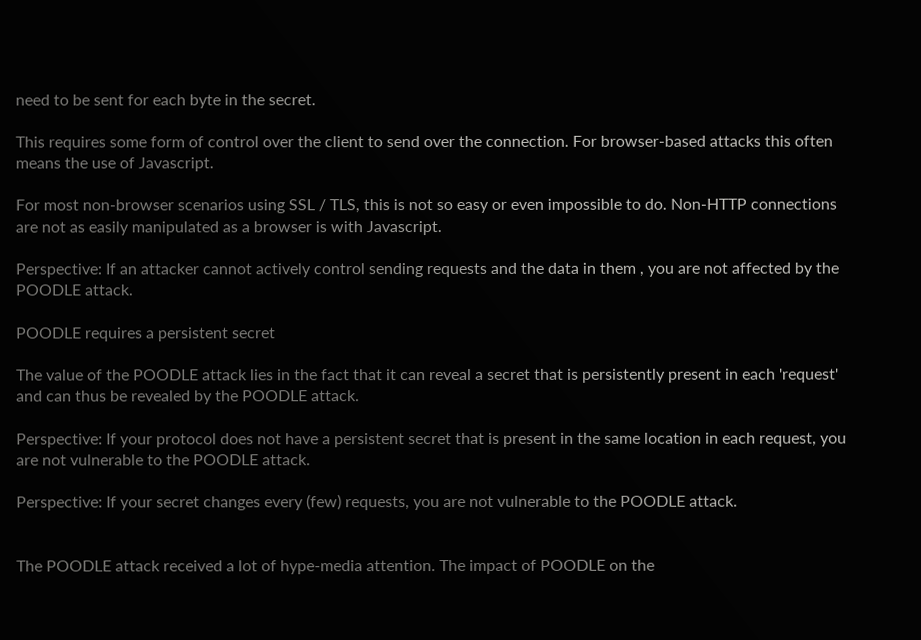need to be sent for each byte in the secret.

This requires some form of control over the client to send over the connection. For browser-based attacks this often means the use of Javascript.

For most non-browser scenarios using SSL / TLS, this is not so easy or even impossible to do. Non-HTTP connections are not as easily manipulated as a browser is with Javascript.

Perspective: If an attacker cannot actively control sending requests and the data in them , you are not affected by the POODLE attack.

POODLE requires a persistent secret

The value of the POODLE attack lies in the fact that it can reveal a secret that is persistently present in each 'request' and can thus be revealed by the POODLE attack.

Perspective: If your protocol does not have a persistent secret that is present in the same location in each request, you are not vulnerable to the POODLE attack.

Perspective: If your secret changes every (few) requests, you are not vulnerable to the POODLE attack.


The POODLE attack received a lot of hype-media attention. The impact of POODLE on the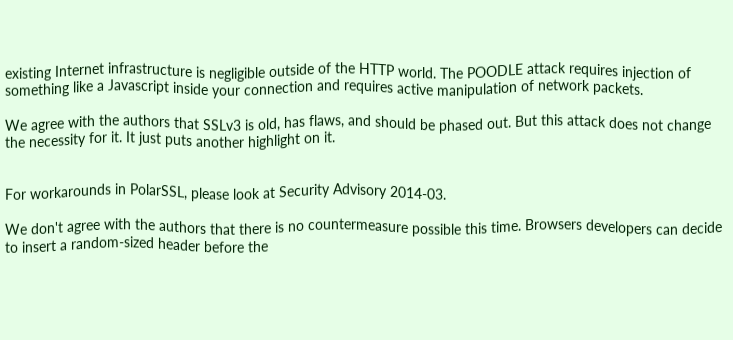existing Internet infrastructure is negligible outside of the HTTP world. The POODLE attack requires injection of something like a Javascript inside your connection and requires active manipulation of network packets.

We agree with the authors that SSLv3 is old, has flaws, and should be phased out. But this attack does not change the necessity for it. It just puts another highlight on it.


For workarounds in PolarSSL, please look at Security Advisory 2014-03.

We don't agree with the authors that there is no countermeasure possible this time. Browsers developers can decide to insert a random-sized header before the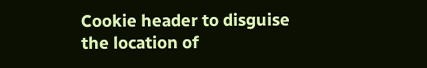Cookie header to disguise the location of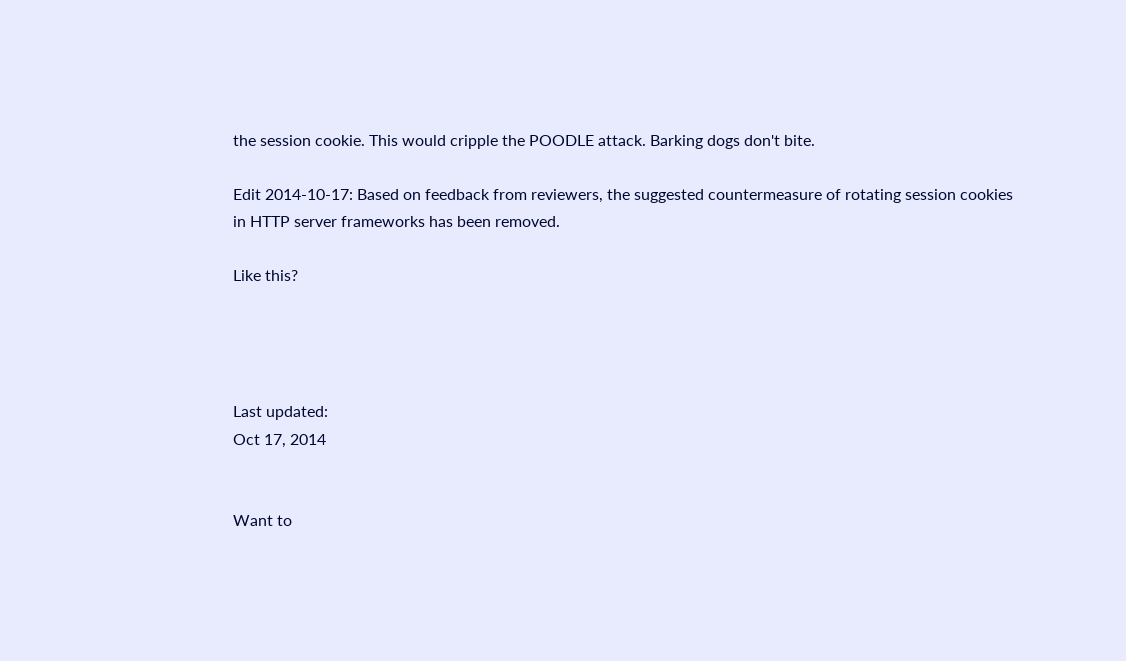the session cookie. This would cripple the POODLE attack. Barking dogs don't bite.

Edit 2014-10-17: Based on feedback from reviewers, the suggested countermeasure of rotating session cookies in HTTP server frameworks has been removed.

Like this?




Last updated:
Oct 17, 2014


Want to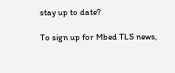stay up to date?

To sign up for Mbed TLS news,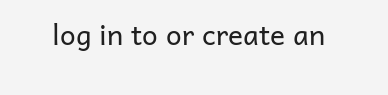log in to or create an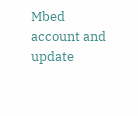Mbed account and update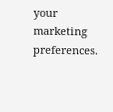your marketing preferences.